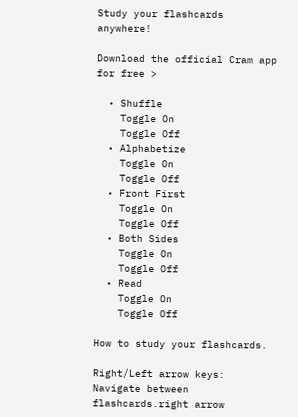Study your flashcards anywhere!

Download the official Cram app for free >

  • Shuffle
    Toggle On
    Toggle Off
  • Alphabetize
    Toggle On
    Toggle Off
  • Front First
    Toggle On
    Toggle Off
  • Both Sides
    Toggle On
    Toggle Off
  • Read
    Toggle On
    Toggle Off

How to study your flashcards.

Right/Left arrow keys: Navigate between flashcards.right arrow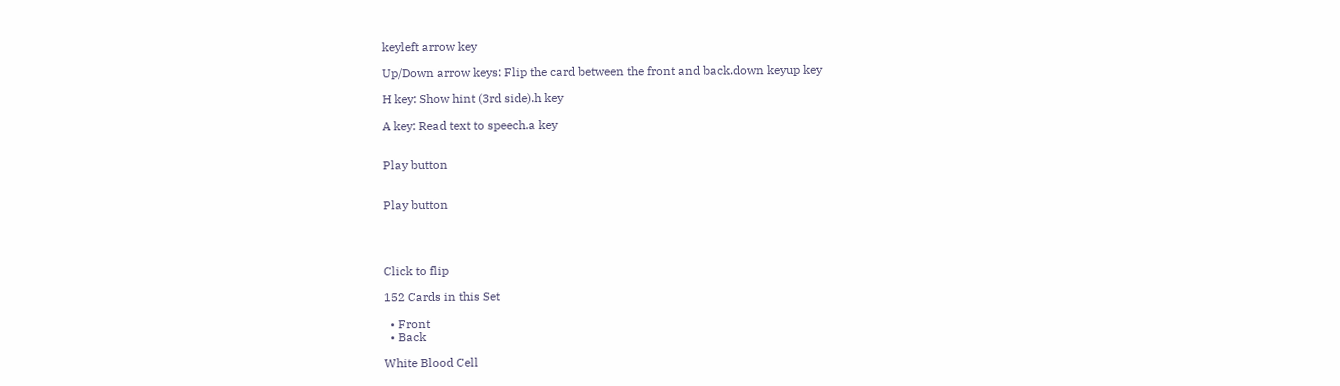keyleft arrow key

Up/Down arrow keys: Flip the card between the front and back.down keyup key

H key: Show hint (3rd side).h key

A key: Read text to speech.a key


Play button


Play button




Click to flip

152 Cards in this Set

  • Front
  • Back

White Blood Cell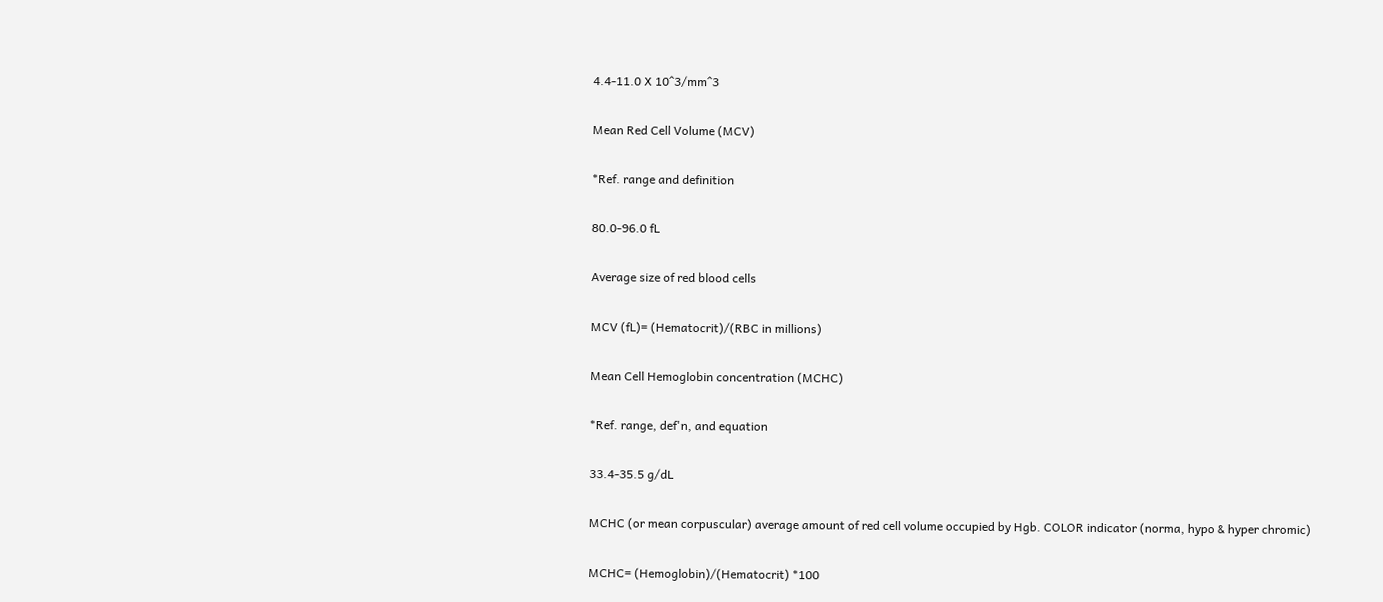4.4-11.0 X 10^3/mm^3

Mean Red Cell Volume (MCV)

*Ref. range and definition

80.0-96.0 fL

Average size of red blood cells

MCV (fL)= (Hematocrit)/(RBC in millions)

Mean Cell Hemoglobin concentration (MCHC)

*Ref. range, def'n, and equation

33.4-35.5 g/dL

MCHC (or mean corpuscular) average amount of red cell volume occupied by Hgb. COLOR indicator (norma, hypo & hyper chromic)

MCHC= (Hemoglobin)/(Hematocrit) *100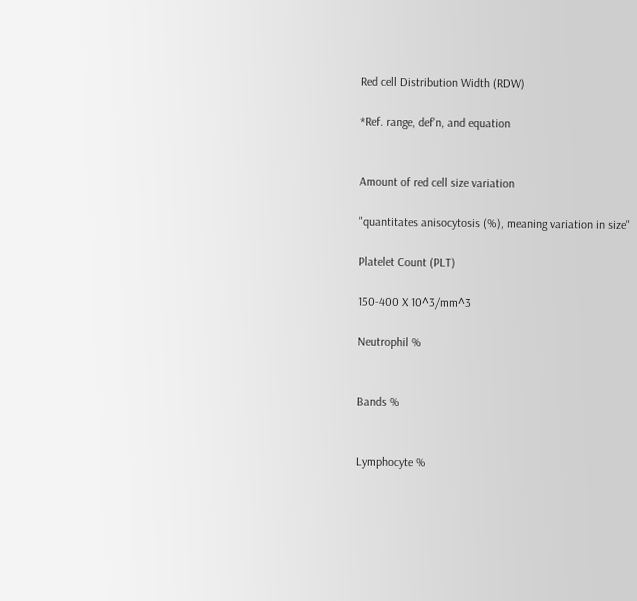Red cell Distribution Width (RDW)

*Ref. range, def'n, and equation


Amount of red cell size variation

"quantitates anisocytosis (%), meaning variation in size"

Platelet Count (PLT)

150-400 X 10^3/mm^3

Neutrophil %


Bands %


Lymphocyte %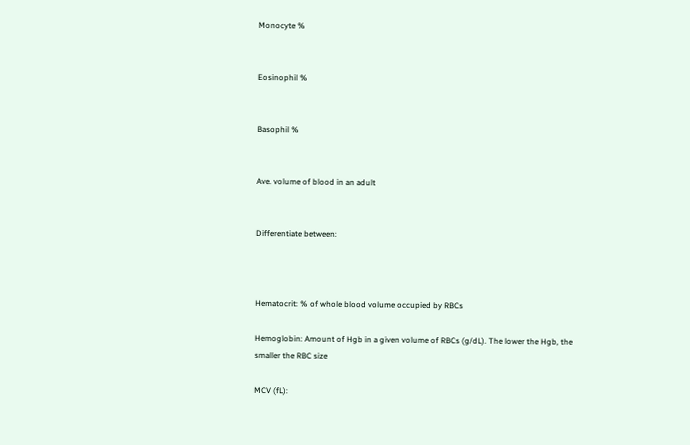Monocyte %


Eosinophil %


Basophil %


Ave. volume of blood in an adult


Differentiate between:



Hematocrit: % of whole blood volume occupied by RBCs

Hemoglobin: Amount of Hgb in a given volume of RBCs (g/dL). The lower the Hgb, the smaller the RBC size

MCV (fL):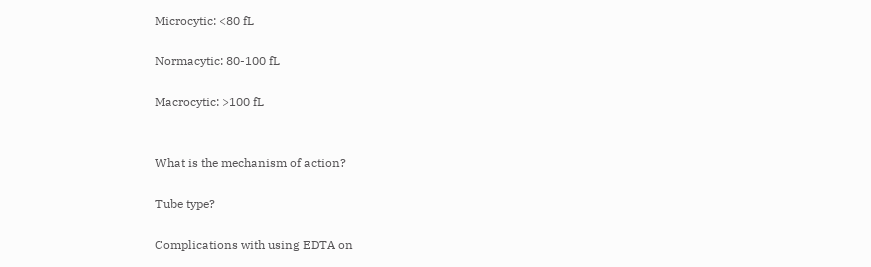Microcytic: <80 fL

Normacytic: 80-100 fL

Macrocytic: >100 fL


What is the mechanism of action?

Tube type?

Complications with using EDTA on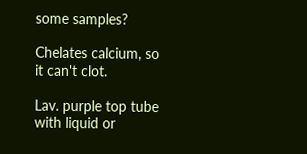some samples?

Chelates calcium, so it can't clot.

Lav. purple top tube with liquid or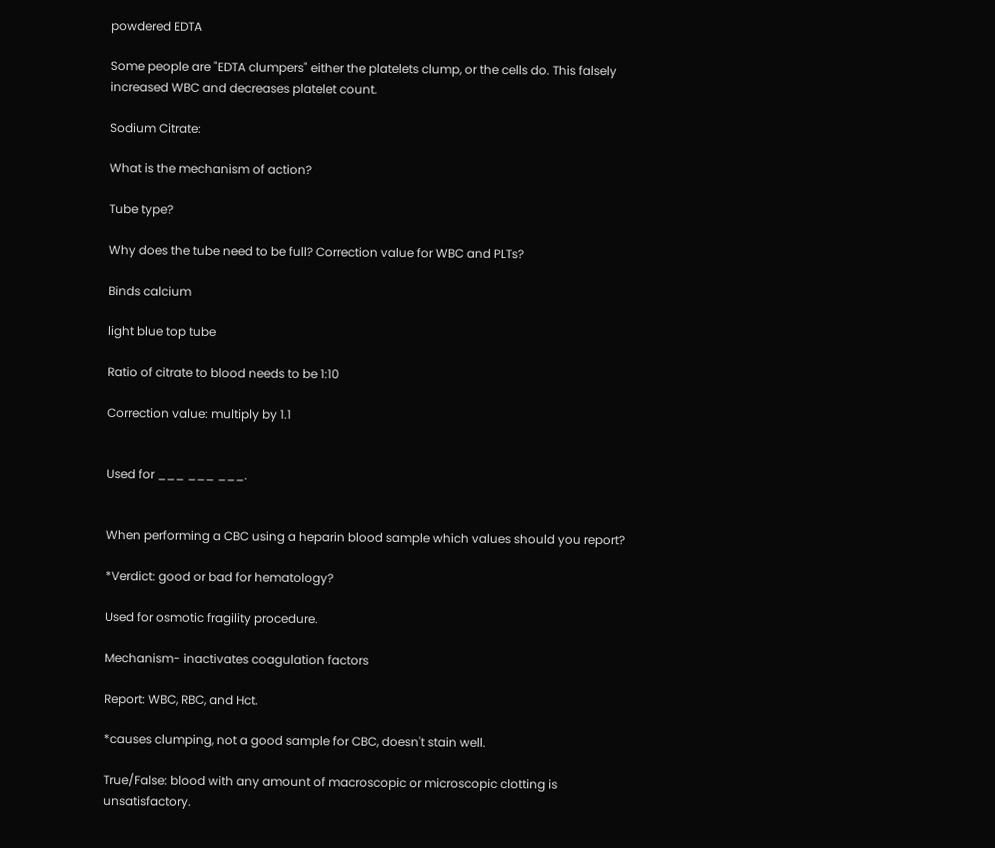powdered EDTA

Some people are "EDTA clumpers" either the platelets clump, or the cells do. This falsely increased WBC and decreases platelet count.

Sodium Citrate:

What is the mechanism of action?

Tube type?

Why does the tube need to be full? Correction value for WBC and PLTs?

Binds calcium

light blue top tube

Ratio of citrate to blood needs to be 1:10

Correction value: multiply by 1.1


Used for ___ ___ ___.


When performing a CBC using a heparin blood sample which values should you report?

*Verdict: good or bad for hematology?

Used for osmotic fragility procedure.

Mechanism- inactivates coagulation factors

Report: WBC, RBC, and Hct.

*causes clumping, not a good sample for CBC, doesn't stain well.

True/False: blood with any amount of macroscopic or microscopic clotting is unsatisfactory.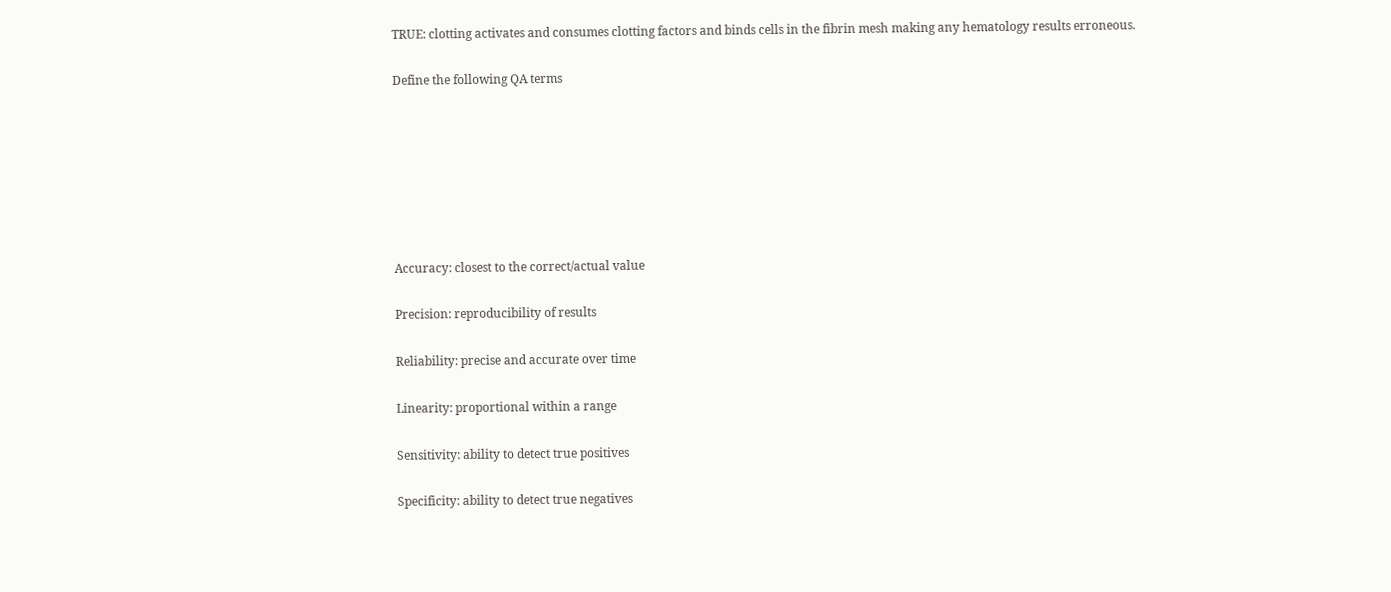TRUE: clotting activates and consumes clotting factors and binds cells in the fibrin mesh making any hematology results erroneous.

Define the following QA terms







Accuracy: closest to the correct/actual value

Precision: reproducibility of results

Reliability: precise and accurate over time

Linearity: proportional within a range

Sensitivity: ability to detect true positives

Specificity: ability to detect true negatives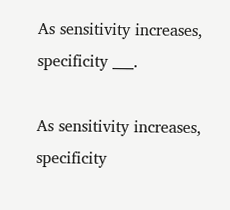As sensitivity increases, specificity ___.

As sensitivity increases, specificity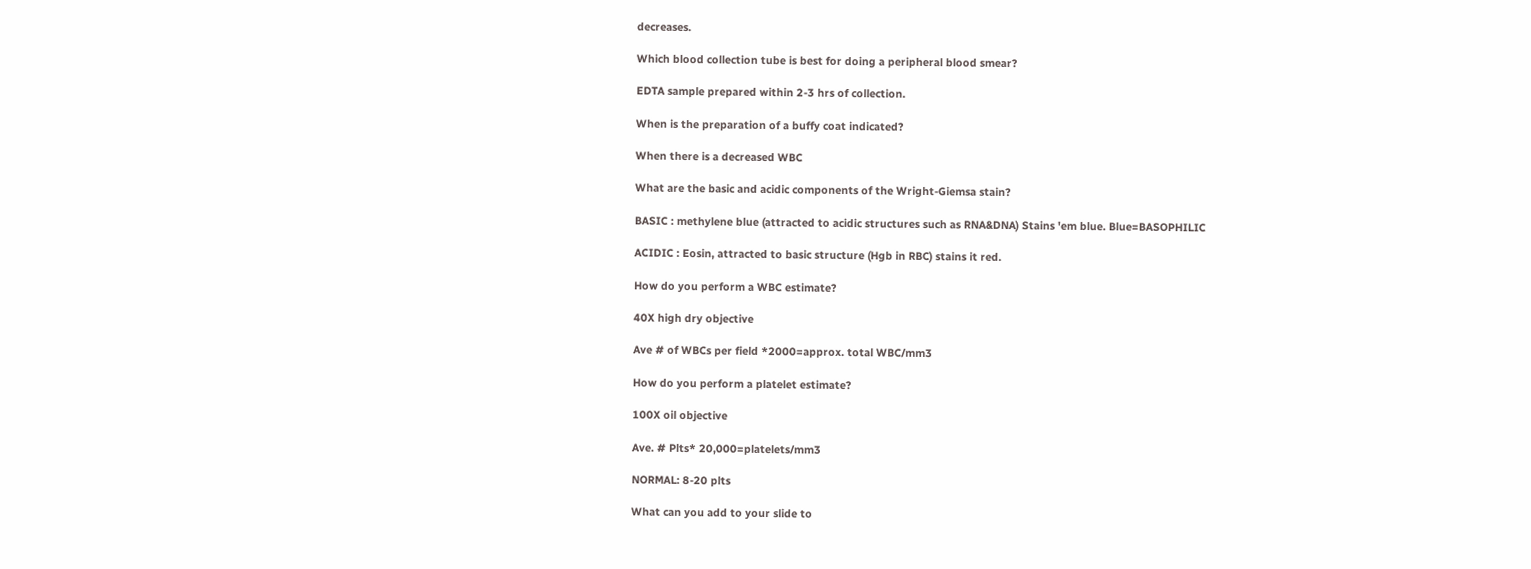decreases.

Which blood collection tube is best for doing a peripheral blood smear?

EDTA sample prepared within 2-3 hrs of collection.

When is the preparation of a buffy coat indicated?

When there is a decreased WBC

What are the basic and acidic components of the Wright-Giemsa stain?

BASIC : methylene blue (attracted to acidic structures such as RNA&DNA) Stains 'em blue. Blue=BASOPHILIC

ACIDIC : Eosin, attracted to basic structure (Hgb in RBC) stains it red.

How do you perform a WBC estimate?

40X high dry objective

Ave # of WBCs per field *2000=approx. total WBC/mm3

How do you perform a platelet estimate?

100X oil objective

Ave. # Plts* 20,000=platelets/mm3

NORMAL: 8-20 plts

What can you add to your slide to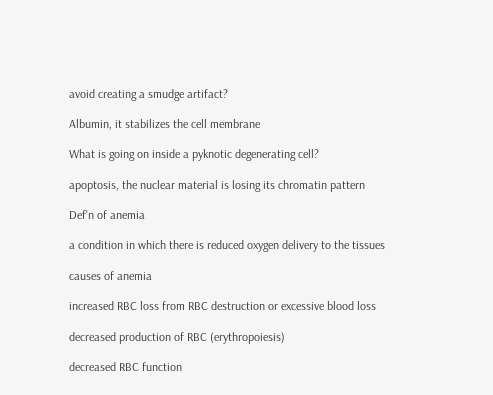avoid creating a smudge artifact?

Albumin, it stabilizes the cell membrane

What is going on inside a pyknotic degenerating cell?

apoptosis, the nuclear material is losing its chromatin pattern

Def'n of anemia

a condition in which there is reduced oxygen delivery to the tissues

causes of anemia

increased RBC loss from RBC destruction or excessive blood loss

decreased production of RBC (erythropoiesis)

decreased RBC function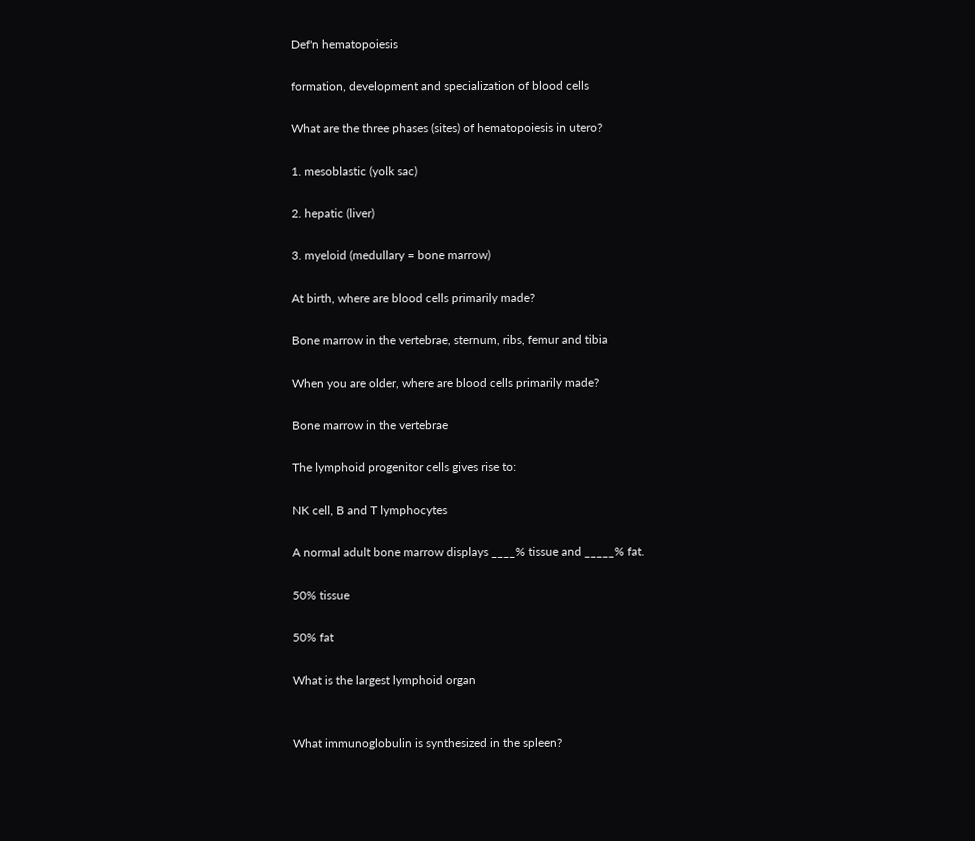Def'n hematopoiesis

formation, development and specialization of blood cells

What are the three phases (sites) of hematopoiesis in utero?

1. mesoblastic (yolk sac)

2. hepatic (liver)

3. myeloid (medullary = bone marrow)

At birth, where are blood cells primarily made?

Bone marrow in the vertebrae, sternum, ribs, femur and tibia

When you are older, where are blood cells primarily made?

Bone marrow in the vertebrae

The lymphoid progenitor cells gives rise to:

NK cell, B and T lymphocytes

A normal adult bone marrow displays ____% tissue and _____% fat.

50% tissue

50% fat

What is the largest lymphoid organ


What immunoglobulin is synthesized in the spleen?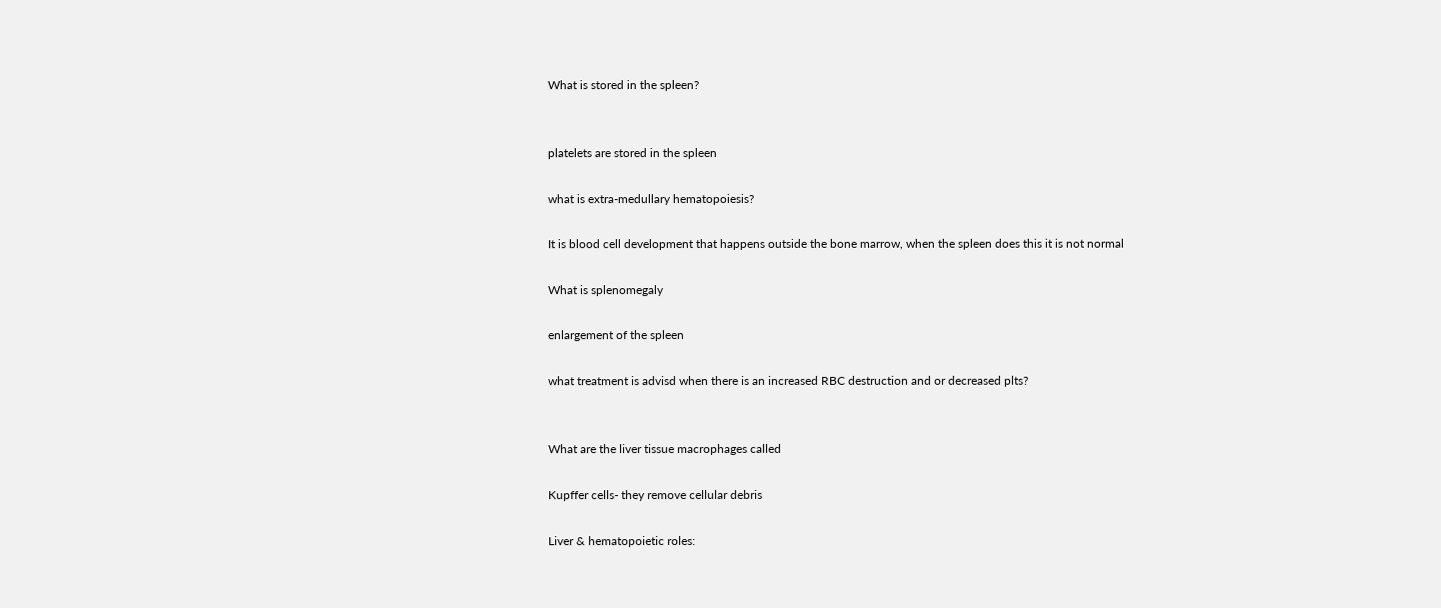What is stored in the spleen?


platelets are stored in the spleen

what is extra-medullary hematopoiesis?

It is blood cell development that happens outside the bone marrow, when the spleen does this it is not normal

What is splenomegaly

enlargement of the spleen

what treatment is advisd when there is an increased RBC destruction and or decreased plts?


What are the liver tissue macrophages called

Kupffer cells- they remove cellular debris

Liver & hematopoietic roles: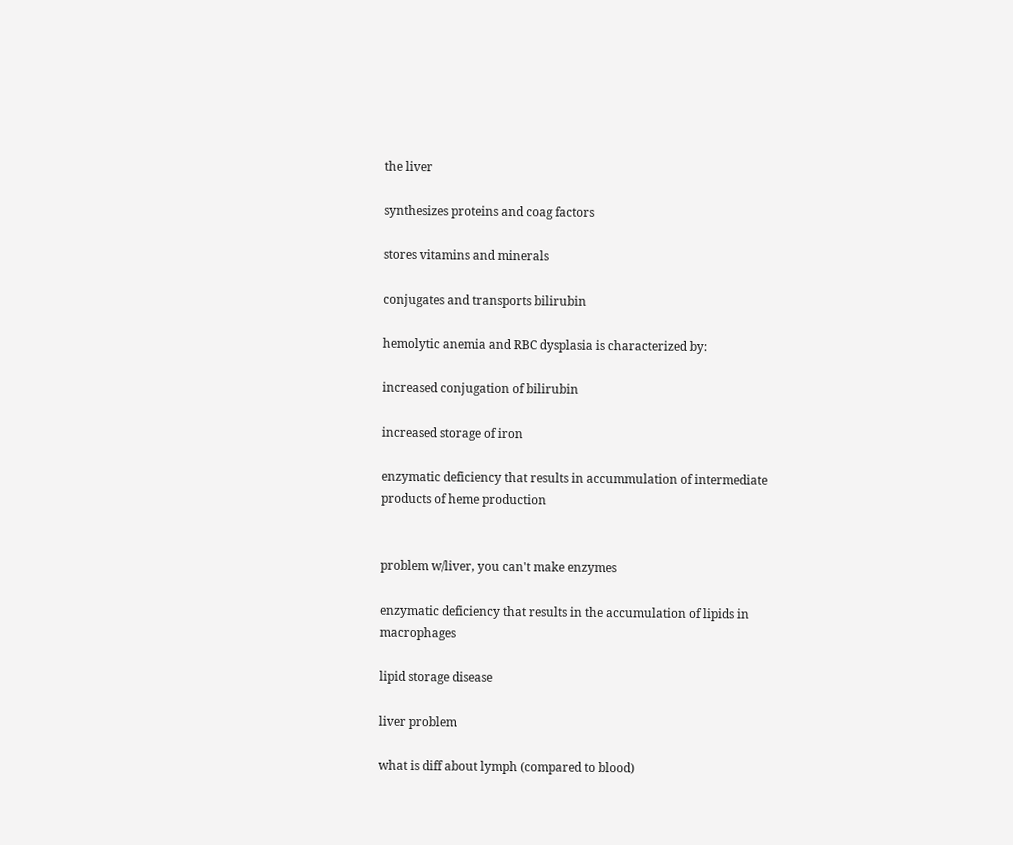the liver

synthesizes proteins and coag factors

stores vitamins and minerals

conjugates and transports bilirubin

hemolytic anemia and RBC dysplasia is characterized by:

increased conjugation of bilirubin

increased storage of iron

enzymatic deficiency that results in accummulation of intermediate products of heme production


problem w/liver, you can't make enzymes

enzymatic deficiency that results in the accumulation of lipids in macrophages

lipid storage disease

liver problem

what is diff about lymph (compared to blood)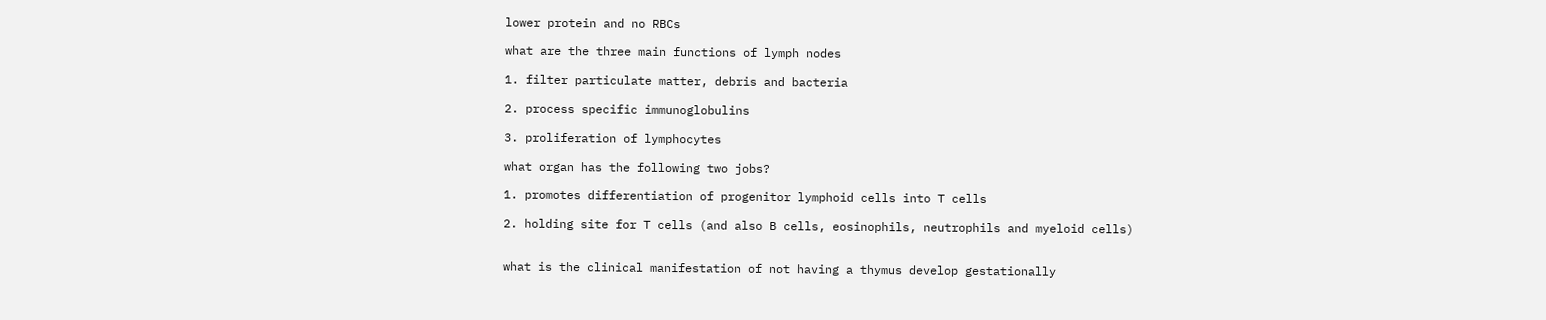lower protein and no RBCs

what are the three main functions of lymph nodes

1. filter particulate matter, debris and bacteria

2. process specific immunoglobulins

3. proliferation of lymphocytes

what organ has the following two jobs?

1. promotes differentiation of progenitor lymphoid cells into T cells

2. holding site for T cells (and also B cells, eosinophils, neutrophils and myeloid cells)


what is the clinical manifestation of not having a thymus develop gestationally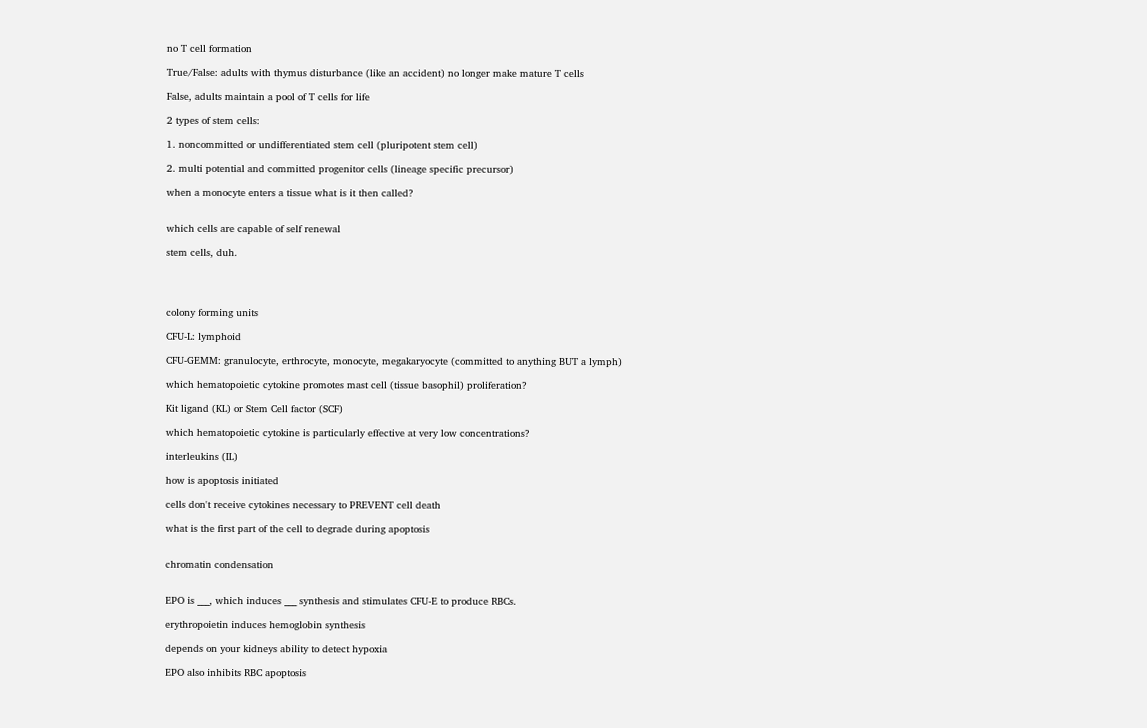no T cell formation

True/False: adults with thymus disturbance (like an accident) no longer make mature T cells

False, adults maintain a pool of T cells for life

2 types of stem cells:

1. noncommitted or undifferentiated stem cell (pluripotent stem cell)

2. multi potential and committed progenitor cells (lineage specific precursor)

when a monocyte enters a tissue what is it then called?


which cells are capable of self renewal

stem cells, duh.




colony forming units

CFU-L: lymphoid

CFU-GEMM: granulocyte, erthrocyte, monocyte, megakaryocyte (committed to anything BUT a lymph)

which hematopoietic cytokine promotes mast cell (tissue basophil) proliferation?

Kit ligand (KL) or Stem Cell factor (SCF)

which hematopoietic cytokine is particularly effective at very low concentrations?

interleukins (IL)

how is apoptosis initiated

cells don't receive cytokines necessary to PREVENT cell death

what is the first part of the cell to degrade during apoptosis


chromatin condensation


EPO is ___, which induces ___ synthesis and stimulates CFU-E to produce RBCs.

erythropoietin induces hemoglobin synthesis

depends on your kidneys ability to detect hypoxia

EPO also inhibits RBC apoptosis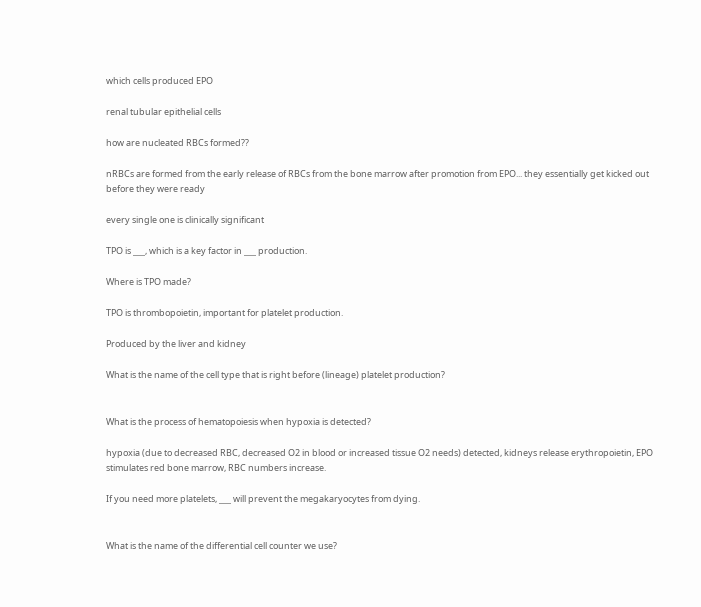which cells produced EPO

renal tubular epithelial cells

how are nucleated RBCs formed??

nRBCs are formed from the early release of RBCs from the bone marrow after promotion from EPO... they essentially get kicked out before they were ready

every single one is clinically significant

TPO is ___, which is a key factor in ___ production.

Where is TPO made?

TPO is thrombopoietin, important for platelet production.

Produced by the liver and kidney

What is the name of the cell type that is right before (lineage) platelet production?


What is the process of hematopoiesis when hypoxia is detected?

hypoxia (due to decreased RBC, decreased O2 in blood or increased tissue O2 needs) detected, kidneys release erythropoietin, EPO stimulates red bone marrow, RBC numbers increase.

If you need more platelets, ___ will prevent the megakaryocytes from dying.


What is the name of the differential cell counter we use?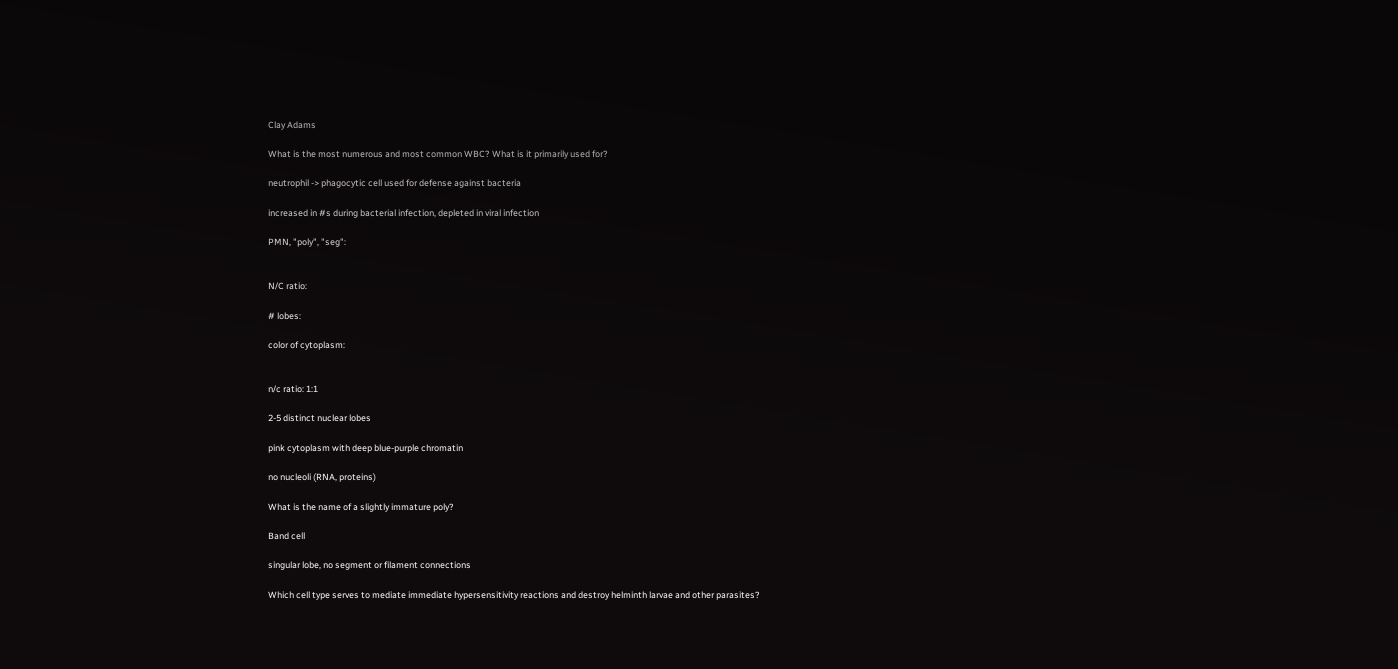Clay Adams

What is the most numerous and most common WBC? What is it primarily used for?

neutrophil -> phagocytic cell used for defense against bacteria

increased in #s during bacterial infection, depleted in viral infection

PMN, "poly", "seg":


N/C ratio:

# lobes:

color of cytoplasm:


n/c ratio: 1:1

2-5 distinct nuclear lobes

pink cytoplasm with deep blue-purple chromatin

no nucleoli (RNA, proteins)

What is the name of a slightly immature poly?

Band cell

singular lobe, no segment or filament connections

Which cell type serves to mediate immediate hypersensitivity reactions and destroy helminth larvae and other parasites?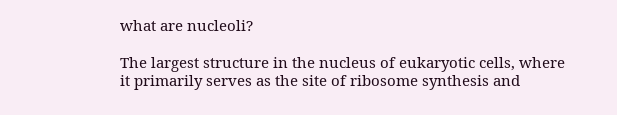what are nucleoli?

The largest structure in the nucleus of eukaryotic cells, where it primarily serves as the site of ribosome synthesis and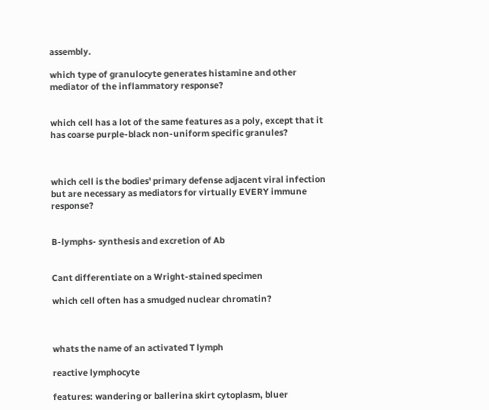assembly.

which type of granulocyte generates histamine and other mediator of the inflammatory response?


which cell has a lot of the same features as a poly, except that it has coarse purple-black non-uniform specific granules?



which cell is the bodies' primary defense adjacent viral infection but are necessary as mediators for virtually EVERY immune response?


B-lymphs- synthesis and excretion of Ab


Cant differentiate on a Wright-stained specimen

which cell often has a smudged nuclear chromatin?



whats the name of an activated T lymph

reactive lymphocyte

features: wandering or ballerina skirt cytoplasm, bluer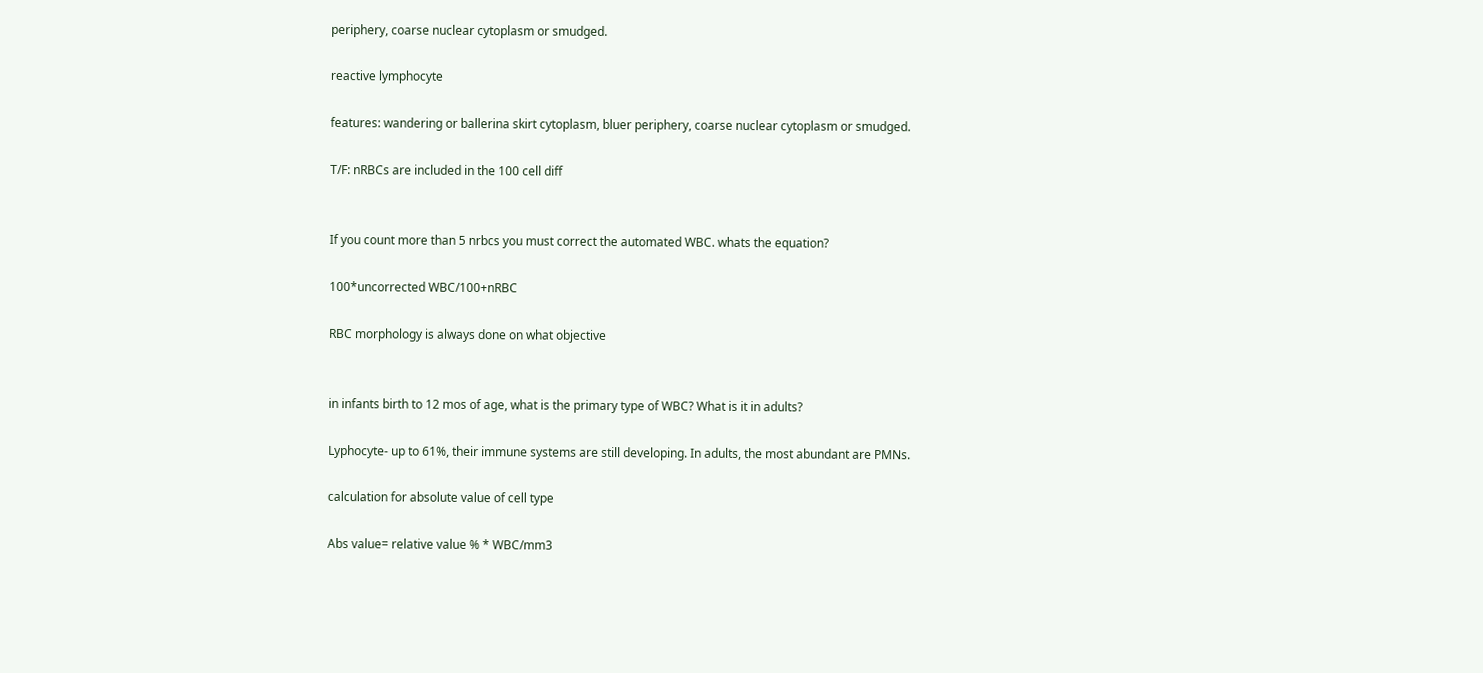periphery, coarse nuclear cytoplasm or smudged.

reactive lymphocyte

features: wandering or ballerina skirt cytoplasm, bluer periphery, coarse nuclear cytoplasm or smudged.

T/F: nRBCs are included in the 100 cell diff


If you count more than 5 nrbcs you must correct the automated WBC. whats the equation?

100*uncorrected WBC/100+nRBC

RBC morphology is always done on what objective


in infants birth to 12 mos of age, what is the primary type of WBC? What is it in adults?

Lyphocyte- up to 61%, their immune systems are still developing. In adults, the most abundant are PMNs.

calculation for absolute value of cell type

Abs value= relative value % * WBC/mm3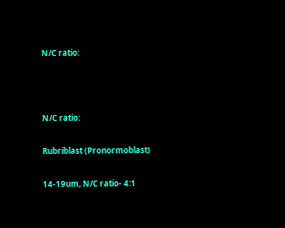N/C ratio:



N/C ratio:

Rubriblast (Pronormoblast)

14-19um, N/C ratio- 4:1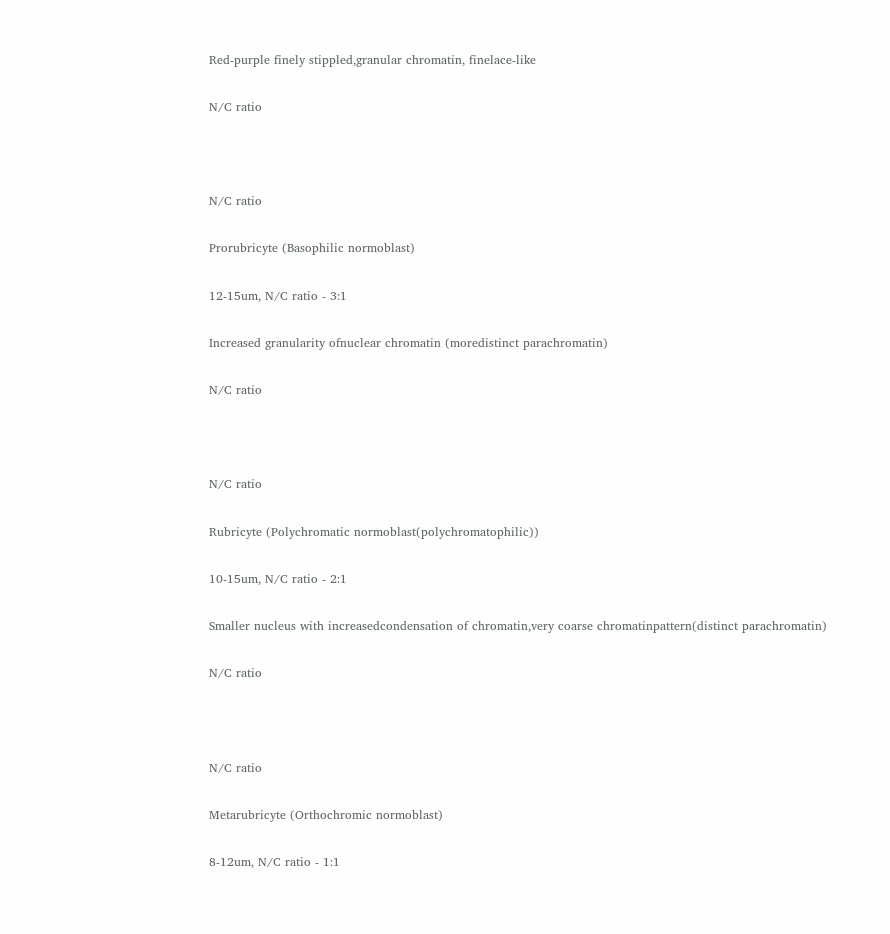Red-purple finely stippled,granular chromatin, finelace-like

N/C ratio



N/C ratio

Prorubricyte (Basophilic normoblast)

12-15um, N/C ratio - 3:1

Increased granularity ofnuclear chromatin (moredistinct parachromatin)

N/C ratio



N/C ratio

Rubricyte (Polychromatic normoblast(polychromatophilic))

10-15um, N/C ratio - 2:1

Smaller nucleus with increasedcondensation of chromatin,very coarse chromatinpattern(distinct parachromatin)

N/C ratio



N/C ratio

Metarubricyte (Orthochromic normoblast)

8-12um, N/C ratio - 1:1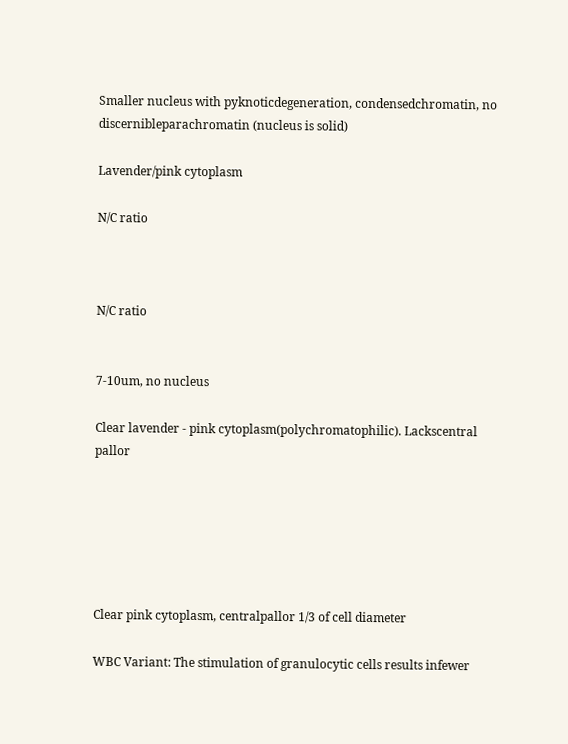Smaller nucleus with pyknoticdegeneration, condensedchromatin, no discernibleparachromatin (nucleus is solid)

Lavender/pink cytoplasm

N/C ratio



N/C ratio


7-10um, no nucleus

Clear lavender - pink cytoplasm(polychromatophilic). Lackscentral pallor






Clear pink cytoplasm, centralpallor 1/3 of cell diameter

WBC Variant: The stimulation of granulocytic cells results infewer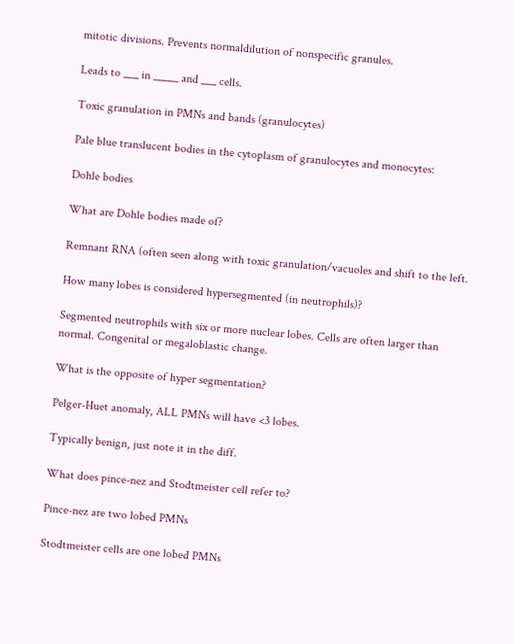mitotic divisions. Prevents normaldilution of nonspecific granules.

Leads to ___ in _____ and ___ cells.

Toxic granulation in PMNs and bands (granulocytes)

Pale blue translucent bodies in the cytoplasm of granulocytes and monocytes:

Dohle bodies

What are Dohle bodies made of?

Remnant RNA (often seen along with toxic granulation/vacuoles and shift to the left.

How many lobes is considered hypersegmented (in neutrophils)?

Segmented neutrophils with six or more nuclear lobes. Cells are often larger than normal. Congenital or megaloblastic change.

What is the opposite of hyper segmentation?

Pelger-Huet anomaly, ALL PMNs will have <3 lobes.

Typically benign, just note it in the diff.

What does pince-nez and Stodtmeister cell refer to?

Pince-nez are two lobed PMNs

Stodtmeister cells are one lobed PMNs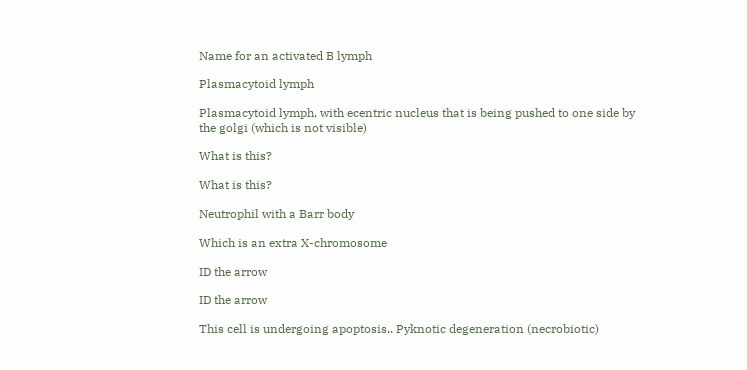Name for an activated B lymph

Plasmacytoid lymph

Plasmacytoid lymph, with ecentric nucleus that is being pushed to one side by the golgi (which is not visible)

What is this?

What is this?

Neutrophil with a Barr body

Which is an extra X-chromosome

ID the arrow

ID the arrow

This cell is undergoing apoptosis.. Pyknotic degeneration (necrobiotic)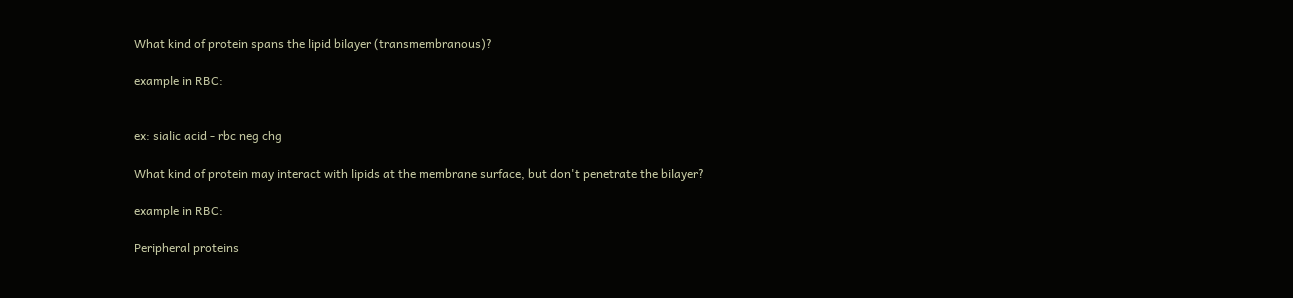What kind of protein spans the lipid bilayer (transmembranous)?

example in RBC:


ex: sialic acid - rbc neg chg

What kind of protein may interact with lipids at the membrane surface, but don't penetrate the bilayer?

example in RBC:

Peripheral proteins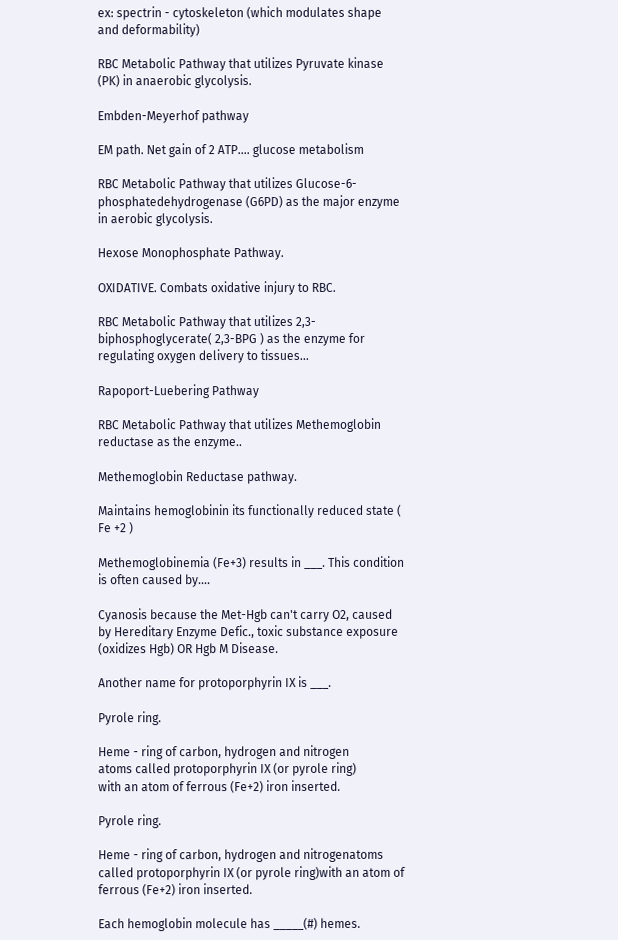ex: spectrin - cytoskeleton (which modulates shape and deformability)

RBC Metabolic Pathway that utilizes Pyruvate kinase (PK) in anaerobic glycolysis.

Embden-Meyerhof pathway

EM path. Net gain of 2 ATP.... glucose metabolism

RBC Metabolic Pathway that utilizes Glucose-6-phosphatedehydrogenase (G6PD) as the major enzyme in aerobic glycolysis.

Hexose Monophosphate Pathway.

OXIDATIVE. Combats oxidative injury to RBC.

RBC Metabolic Pathway that utilizes 2,3-biphosphoglycerate( 2,3-BPG ) as the enzyme for regulating oxygen delivery to tissues...

Rapoport-Luebering Pathway

RBC Metabolic Pathway that utilizes Methemoglobin reductase as the enzyme..

Methemoglobin Reductase pathway.

Maintains hemoglobinin its functionally reduced state ( Fe +2 )

Methemoglobinemia (Fe+3) results in ___. This condition is often caused by....

Cyanosis because the Met-Hgb can't carry O2, caused by Hereditary Enzyme Defic., toxic substance exposure (oxidizes Hgb) OR Hgb M Disease.

Another name for protoporphyrin IX is ___.

Pyrole ring.

Heme - ring of carbon, hydrogen and nitrogen
atoms called protoporphyrin IX (or pyrole ring)
with an atom of ferrous (Fe+2) iron inserted.

Pyrole ring.

Heme - ring of carbon, hydrogen and nitrogenatoms called protoporphyrin IX (or pyrole ring)with an atom of ferrous (Fe+2) iron inserted.

Each hemoglobin molecule has _____(#) hemes.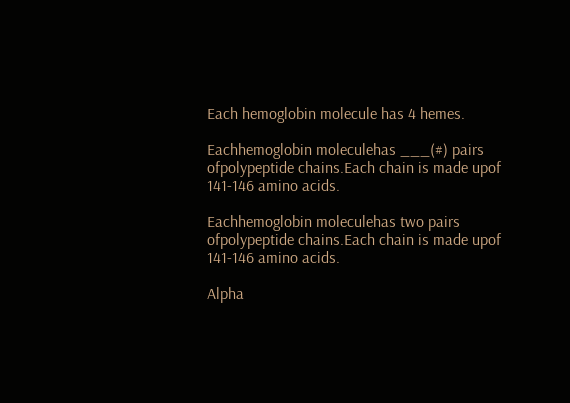Each hemoglobin molecule has 4 hemes.

Eachhemoglobin moleculehas ___(#) pairs ofpolypeptide chains.Each chain is made upof 141-146 amino acids.

Eachhemoglobin moleculehas two pairs ofpolypeptide chains.Each chain is made upof 141-146 amino acids.

Alpha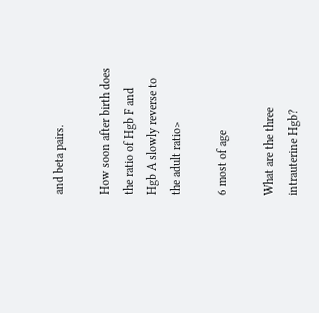and beta pairs.

How soon after birth does the ratio of Hgb F and Hgb A slowly reverse to the adult ratio>

6 most of age

What are the three intrauterine Hgb?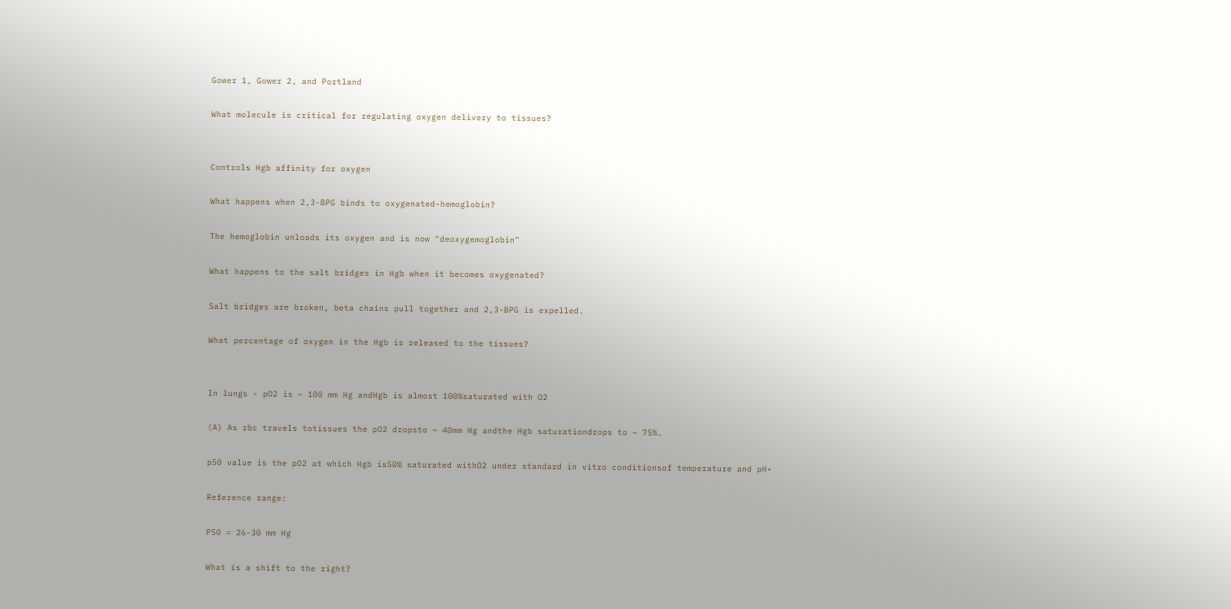Gower 1, Gower 2, and Portland

What molecule is critical for regulating oxygen delivery to tissues?


Controls Hgb affinity for oxygen

What happens when 2,3-BPG binds to oxygenated-hemoglobin?

The hemoglobin unloads its oxygen and is now "deoxygemoglobin"

What happens to the salt bridges in Hgb when it becomes oxygenated?

Salt bridges are broken, beta chains pull together and 2,3-BPG is expelled.

What percentage of oxygen in the Hgb is released to the tissues?


In lungs - pO2 is ~ 100 mm Hg andHgb is almost 100%saturated with O2

(A) As rbc travels totissues the pO2 dropsto ~ 40mm Hg andthe Hgb saturationdrops to ~ 75%.

p50 value is the pO2 at which Hgb is50% saturated withO2 under standard in vitro conditionsof temperature and pH•

Reference range:

P50 = 26-30 mm Hg

What is a shift to the right?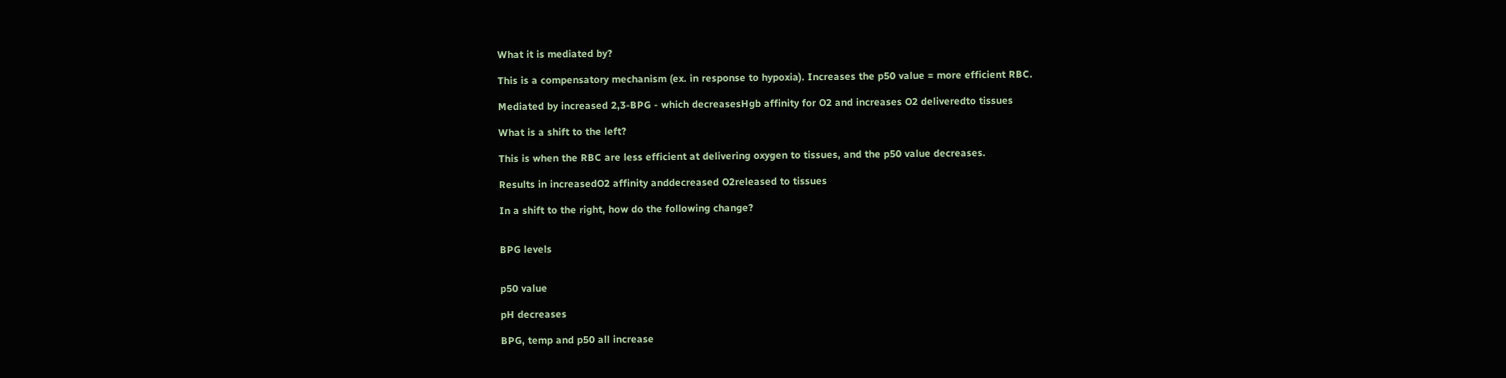What it is mediated by?

This is a compensatory mechanism (ex. in response to hypoxia). Increases the p50 value = more efficient RBC.

Mediated by increased 2,3-BPG - which decreasesHgb affinity for O2 and increases O2 deliveredto tissues

What is a shift to the left?

This is when the RBC are less efficient at delivering oxygen to tissues, and the p50 value decreases.

Results in increasedO2 affinity anddecreased O2released to tissues

In a shift to the right, how do the following change?


BPG levels


p50 value

pH decreases

BPG, temp and p50 all increase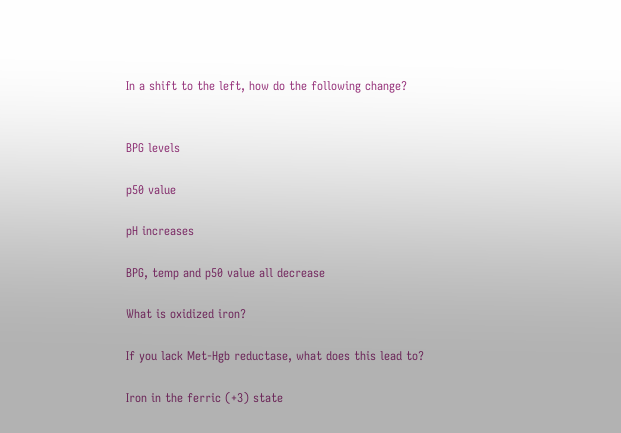In a shift to the left, how do the following change?


BPG levels

p50 value

pH increases

BPG, temp and p50 value all decrease

What is oxidized iron?

If you lack Met-Hgb reductase, what does this lead to?

Iron in the ferric (+3) state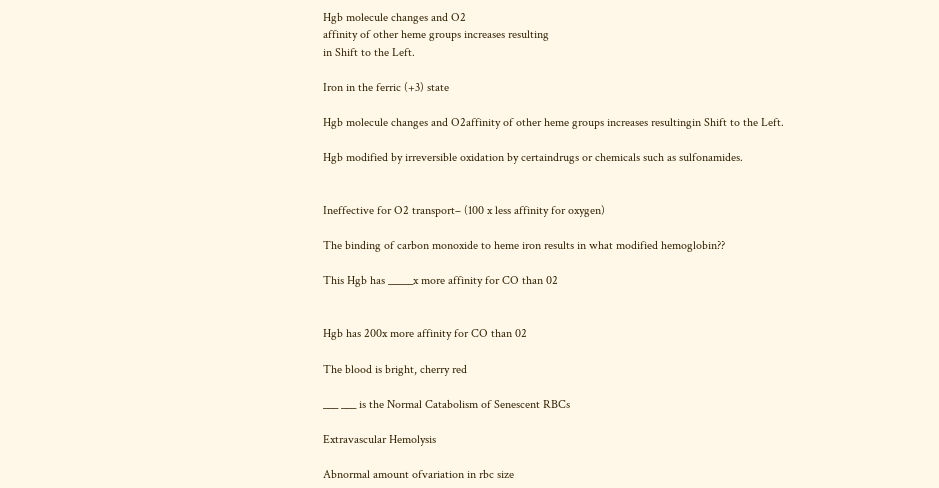Hgb molecule changes and O2
affinity of other heme groups increases resulting
in Shift to the Left.

Iron in the ferric (+3) state

Hgb molecule changes and O2affinity of other heme groups increases resultingin Shift to the Left.

Hgb modified by irreversible oxidation by certaindrugs or chemicals such as sulfonamides.


Ineffective for O2 transport– (100 x less affinity for oxygen)

The binding of carbon monoxide to heme iron results in what modified hemoglobin??

This Hgb has _____x more affinity for CO than 02


Hgb has 200x more affinity for CO than 02

The blood is bright, cherry red

___ ___ is the Normal Catabolism of Senescent RBCs

Extravascular Hemolysis

Abnormal amount ofvariation in rbc size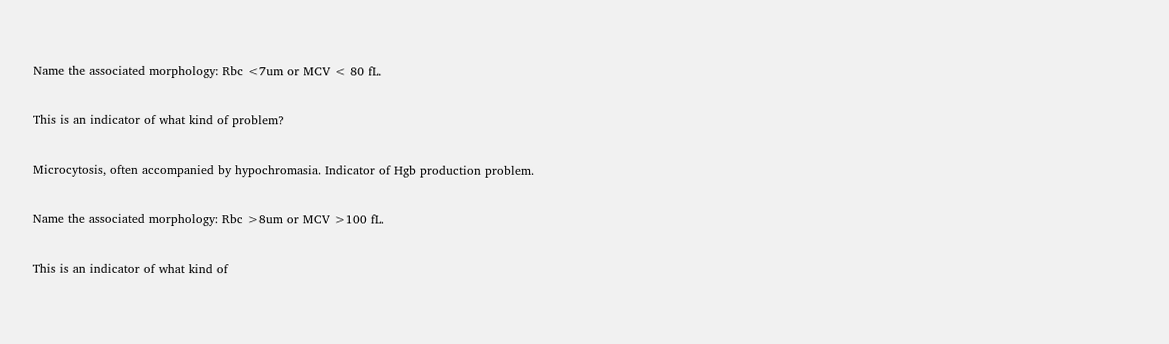Name the associated morphology: Rbc <7um or MCV < 80 fL.

This is an indicator of what kind of problem?

Microcytosis, often accompanied by hypochromasia. Indicator of Hgb production problem.

Name the associated morphology: Rbc >8um or MCV >100 fL.

This is an indicator of what kind of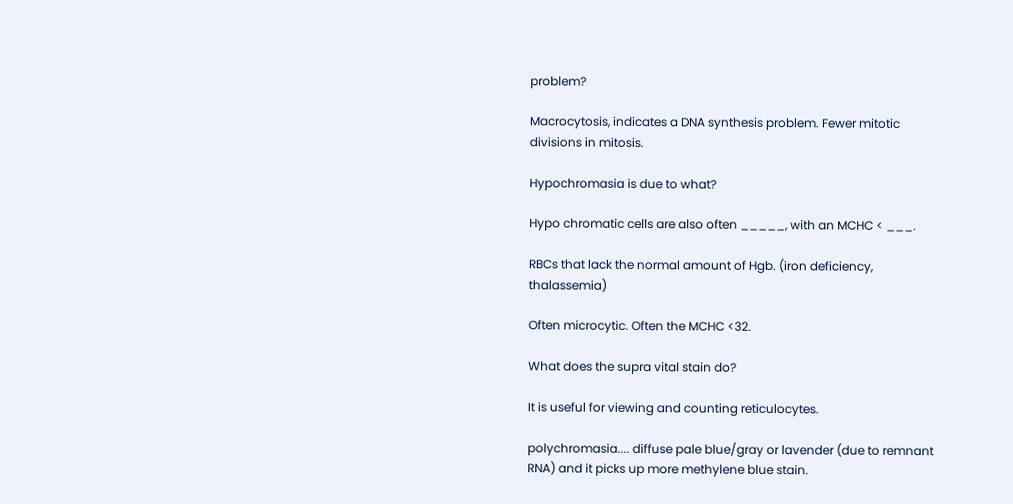problem?

Macrocytosis, indicates a DNA synthesis problem. Fewer mitotic divisions in mitosis.

Hypochromasia is due to what?

Hypo chromatic cells are also often _____, with an MCHC < ___.

RBCs that lack the normal amount of Hgb. (iron deficiency, thalassemia)

Often microcytic. Often the MCHC <32.

What does the supra vital stain do?

It is useful for viewing and counting reticulocytes.

polychromasia.... diffuse pale blue/gray or lavender (due to remnant RNA) and it picks up more methylene blue stain.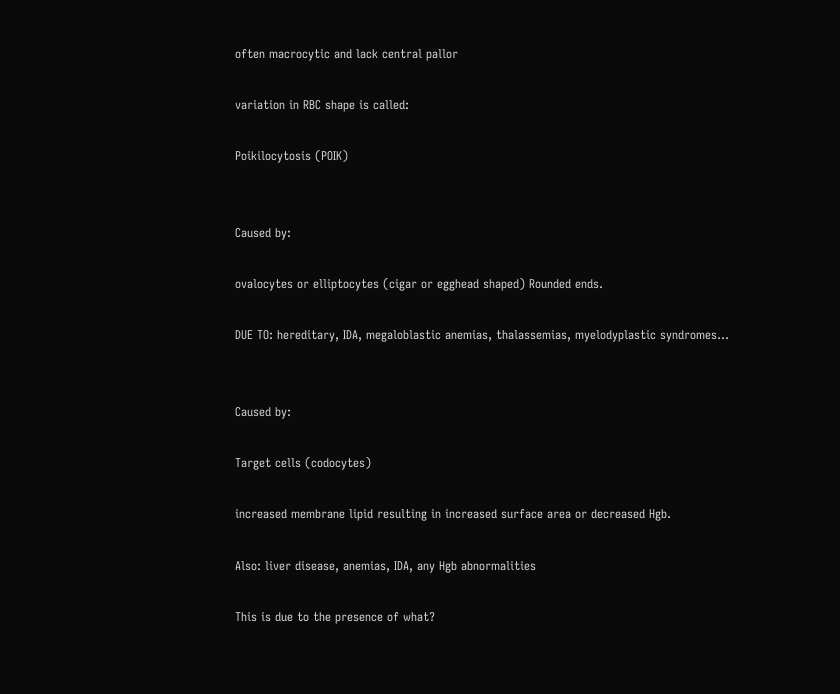often macrocytic and lack central pallor

variation in RBC shape is called:

Poikilocytosis (POIK)


Caused by:

ovalocytes or elliptocytes (cigar or egghead shaped) Rounded ends.

DUE TO: hereditary, IDA, megaloblastic anemias, thalassemias, myelodyplastic syndromes...


Caused by:

Target cells (codocytes)

increased membrane lipid resulting in increased surface area or decreased Hgb.

Also: liver disease, anemias, IDA, any Hgb abnormalities

This is due to the presence of what?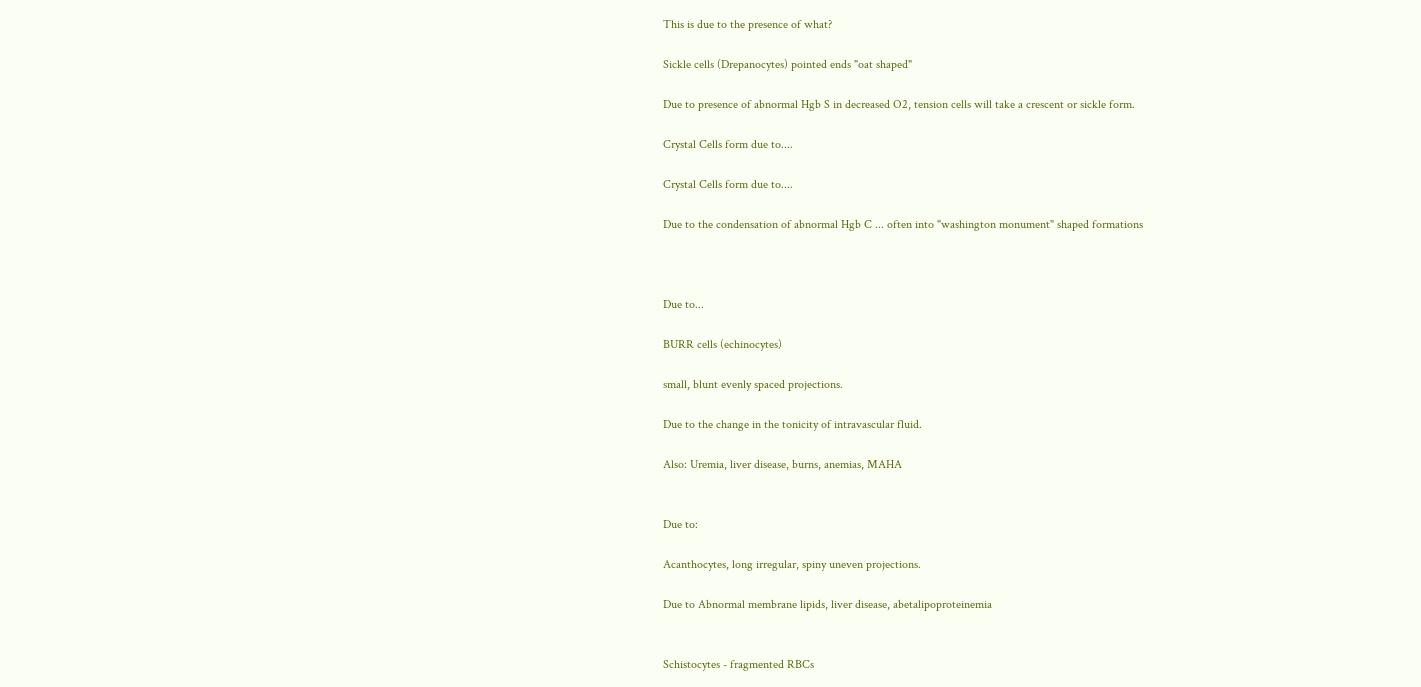This is due to the presence of what?

Sickle cells (Drepanocytes) pointed ends "oat shaped"

Due to presence of abnormal Hgb S in decreased O2, tension cells will take a crescent or sickle form.

Crystal Cells form due to....

Crystal Cells form due to....

Due to the condensation of abnormal Hgb C ... often into "washington monument" shaped formations



Due to...

BURR cells (echinocytes)

small, blunt evenly spaced projections.

Due to the change in the tonicity of intravascular fluid.

Also: Uremia, liver disease, burns, anemias, MAHA


Due to:

Acanthocytes, long irregular, spiny uneven projections.

Due to Abnormal membrane lipids, liver disease, abetalipoproteinemia


Schistocytes - fragmented RBCs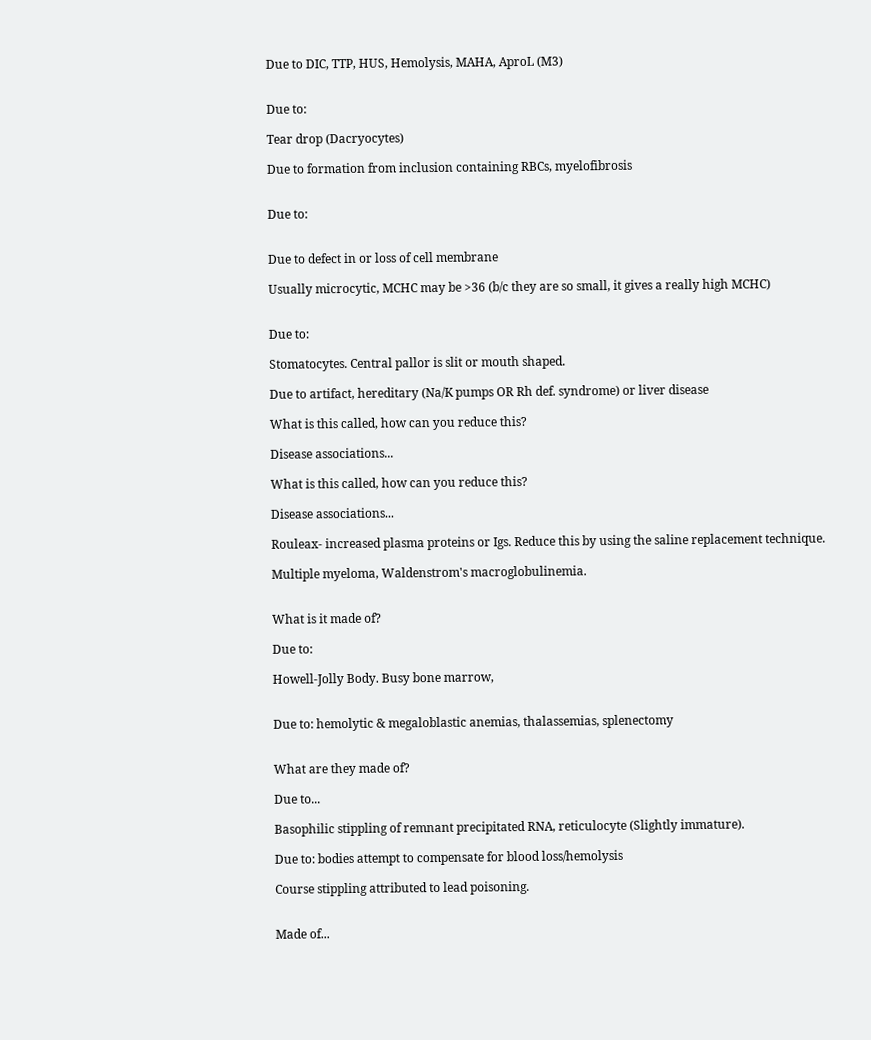Due to DIC, TTP, HUS, Hemolysis, MAHA, AproL (M3)


Due to:

Tear drop (Dacryocytes)

Due to formation from inclusion containing RBCs, myelofibrosis


Due to:


Due to defect in or loss of cell membrane

Usually microcytic, MCHC may be >36 (b/c they are so small, it gives a really high MCHC)


Due to:

Stomatocytes. Central pallor is slit or mouth shaped.

Due to artifact, hereditary (Na/K pumps OR Rh def. syndrome) or liver disease

What is this called, how can you reduce this?

Disease associations...

What is this called, how can you reduce this?

Disease associations...

Rouleax- increased plasma proteins or Igs. Reduce this by using the saline replacement technique.

Multiple myeloma, Waldenstrom's macroglobulinemia.


What is it made of?

Due to:

Howell-Jolly Body. Busy bone marrow,


Due to: hemolytic & megaloblastic anemias, thalassemias, splenectomy


What are they made of?

Due to...

Basophilic stippling of remnant precipitated RNA, reticulocyte (Slightly immature).

Due to: bodies attempt to compensate for blood loss/hemolysis

Course stippling attributed to lead poisoning.


Made of...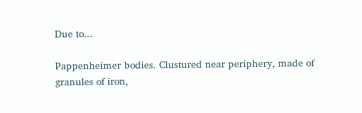Due to...

Pappenheimer bodies. Clustured near periphery, made of granules of iron,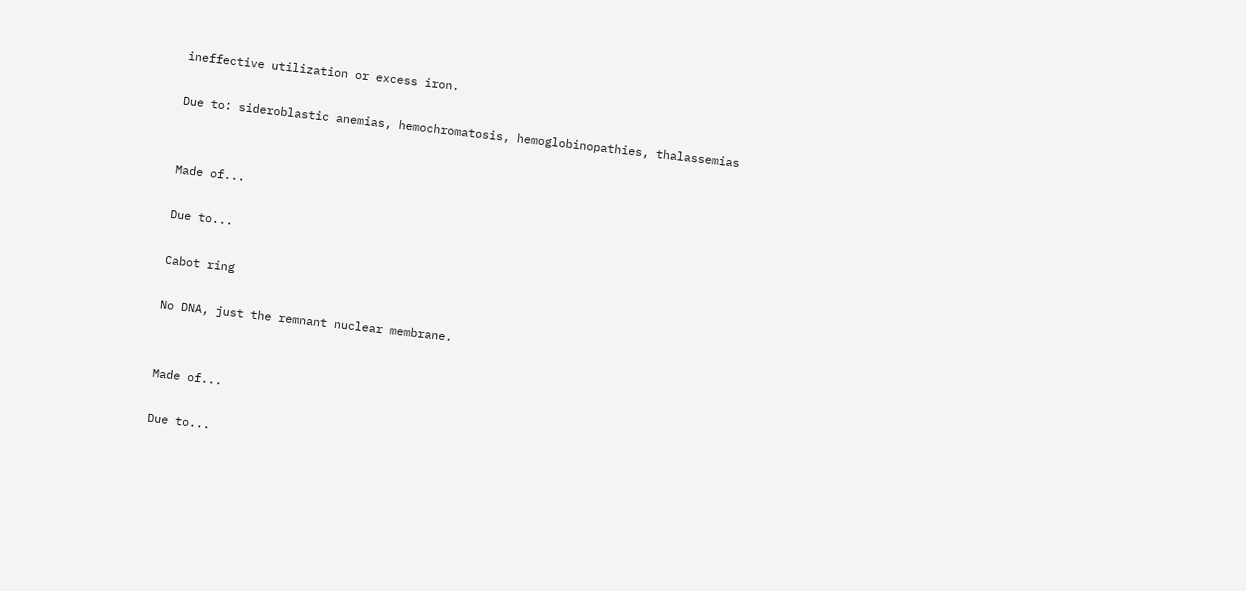ineffective utilization or excess iron.

Due to: sideroblastic anemias, hemochromatosis, hemoglobinopathies, thalassemias


Made of...

Due to...

Cabot ring

No DNA, just the remnant nuclear membrane.


Made of...

Due to...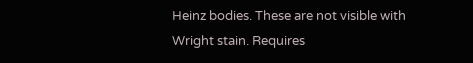Heinz bodies. These are not visible with Wright stain. Requires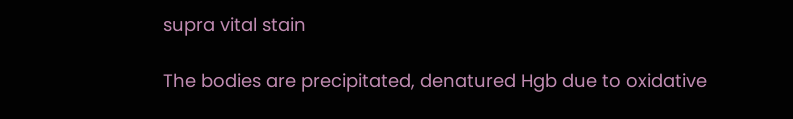supra vital stain

The bodies are precipitated, denatured Hgb due to oxidative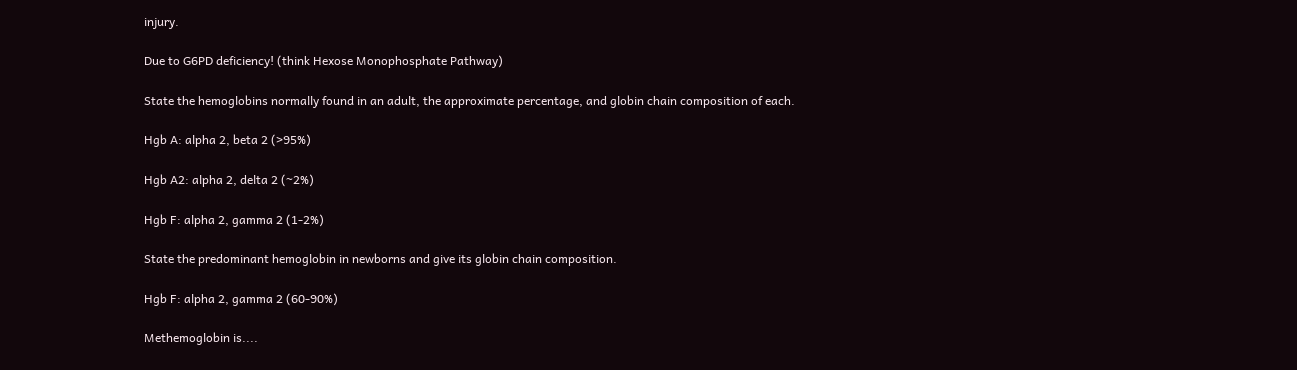injury.

Due to G6PD deficiency! (think Hexose Monophosphate Pathway)

State the hemoglobins normally found in an adult, the approximate percentage, and globin chain composition of each.

Hgb A: alpha 2, beta 2 (>95%)

Hgb A2: alpha 2, delta 2 (~2%)

Hgb F: alpha 2, gamma 2 (1-2%)

State the predominant hemoglobin in newborns and give its globin chain composition.

Hgb F: alpha 2, gamma 2 (60-90%)

Methemoglobin is....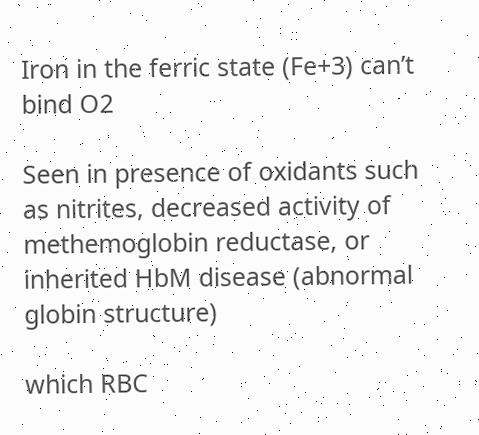Iron in the ferric state (Fe+3) can’t bind O2

Seen in presence of oxidants such as nitrites, decreased activity of methemoglobin reductase, or inherited HbM disease (abnormal globin structure)

which RBC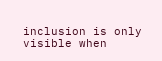inclusion is only visible when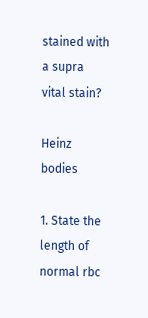stained with a supra vital stain?

Heinz bodies

1. State the length of normal rbc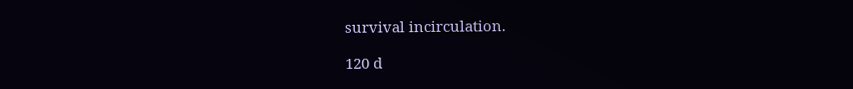survival incirculation.

120 d